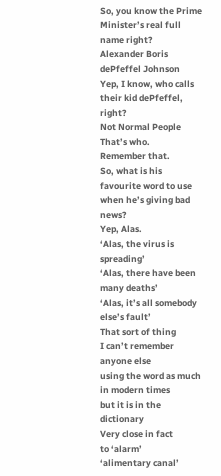So, you know the Prime Minister’s real full name right?
Alexander Boris dePfeffel Johnson
Yep, I know, who calls their kid dePfeffel, right?
Not Normal People
That’s who.
Remember that.
So, what is his favourite word to use when he’s giving bad news?
Yep, Alas.
‘Alas, the virus is spreading’
‘Alas, there have been many deaths’
‘Alas, it’s all somebody else’s fault’
That sort of thing
I can’t remember anyone else
using the word as much
in modern times
but it is in the dictionary
Very close in fact
to ‘alarm’
‘alimentary canal’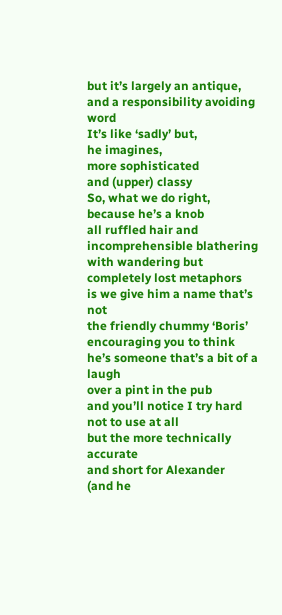but it’s largely an antique,
and a responsibility avoiding word
It’s like ‘sadly’ but,
he imagines,
more sophisticated
and (upper) classy
So, what we do right,
because he’s a knob
all ruffled hair and
incomprehensible blathering
with wandering but
completely lost metaphors
is we give him a name that’s not
the friendly chummy ‘Boris’
encouraging you to think
he’s someone that’s a bit of a laugh
over a pint in the pub
and you’ll notice I try hard
not to use at all
but the more technically accurate
and short for Alexander
(and he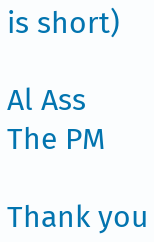is short)

Al Ass
The PM

Thank you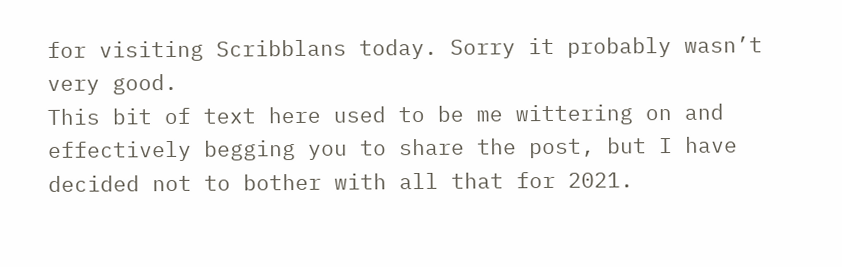for visiting Scribblans today. Sorry it probably wasn’t very good.
This bit of text here used to be me wittering on and effectively begging you to share the post, but I have decided not to bother with all that for 2021.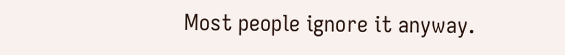Most people ignore it anyway.